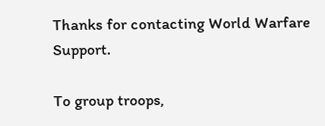Thanks for contacting World Warfare Support.

To group troops,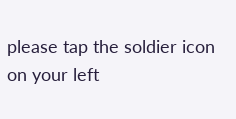please tap the soldier icon on your left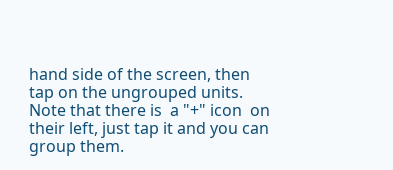hand side of the screen, then tap on the ungrouped units. Note that there is  a "+" icon  on their left, just tap it and you can group them.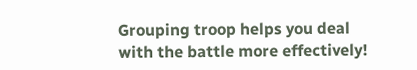Grouping troop helps you deal with the battle more effectively!